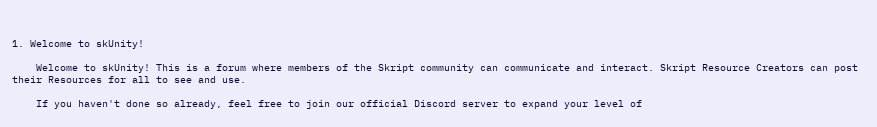1. Welcome to skUnity!

    Welcome to skUnity! This is a forum where members of the Skript community can communicate and interact. Skript Resource Creators can post their Resources for all to see and use.

    If you haven't done so already, feel free to join our official Discord server to expand your level of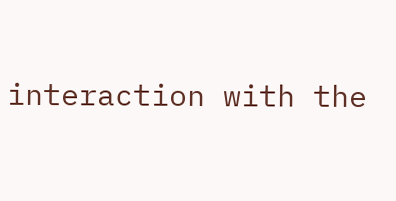interaction with the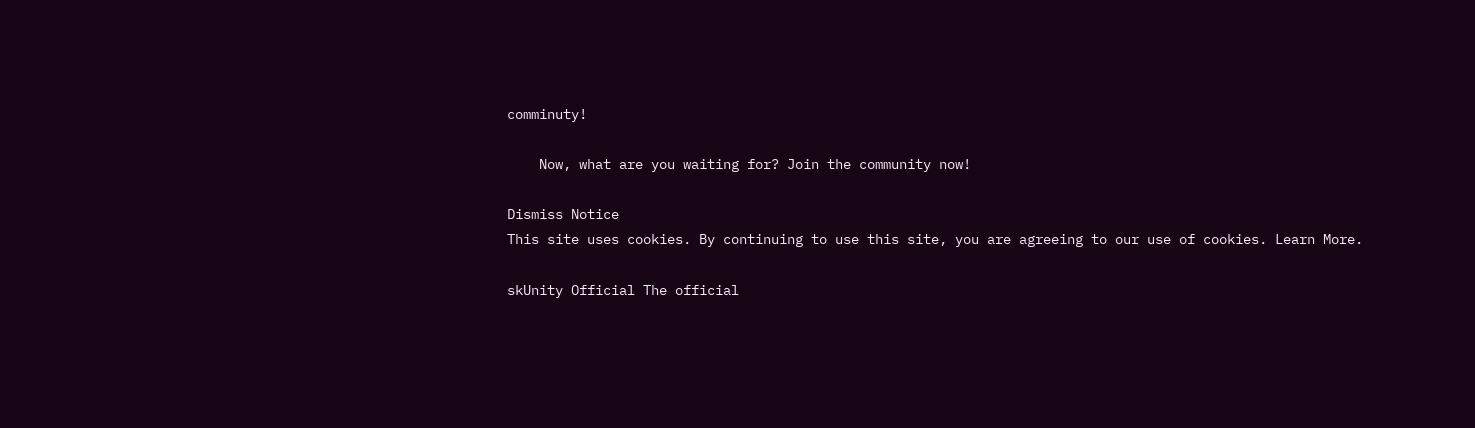comminuty!

    Now, what are you waiting for? Join the community now!

Dismiss Notice
This site uses cookies. By continuing to use this site, you are agreeing to our use of cookies. Learn More.

skUnity Official The official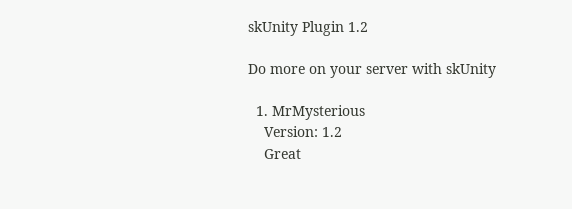skUnity Plugin 1.2

Do more on your server with skUnity

  1. MrMysterious
    Version: 1.2
    Great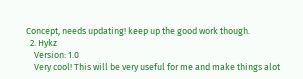Concept, needs updating! keep up the good work though.
  2. Hykz
    Version: 1.0
    Very cool! This will be very useful for me and make things alot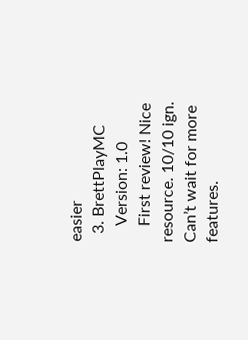easier
  3. BrettPlayMC
    Version: 1.0
    First review! Nice resource. 10/10 ign. Can’t wait for more features.